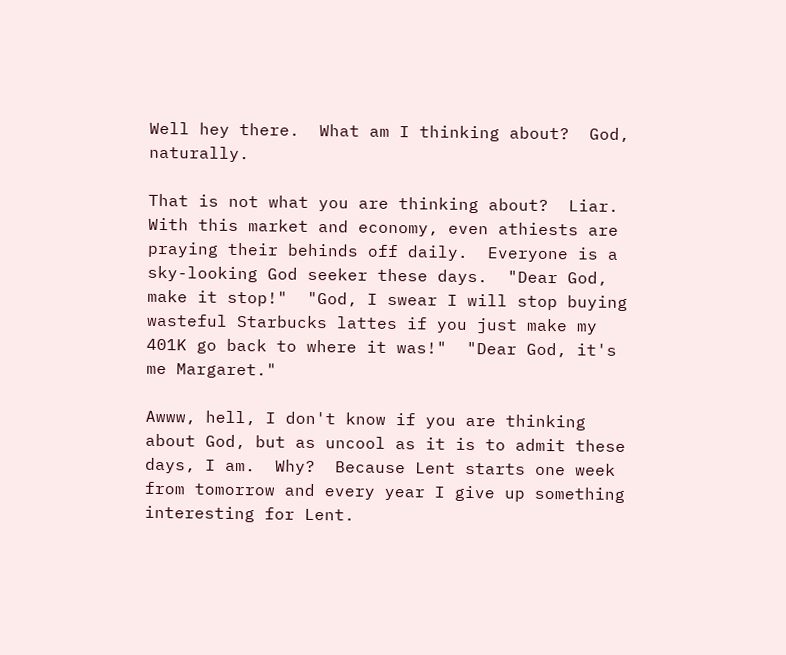Well hey there.  What am I thinking about?  God, naturally.

That is not what you are thinking about?  Liar.  With this market and economy, even athiests are praying their behinds off daily.  Everyone is a sky-looking God seeker these days.  "Dear God, make it stop!"  "God, I swear I will stop buying wasteful Starbucks lattes if you just make my 401K go back to where it was!"  "Dear God, it's me Margaret."

Awww, hell, I don't know if you are thinking about God, but as uncool as it is to admit these days, I am.  Why?  Because Lent starts one week from tomorrow and every year I give up something interesting for Lent.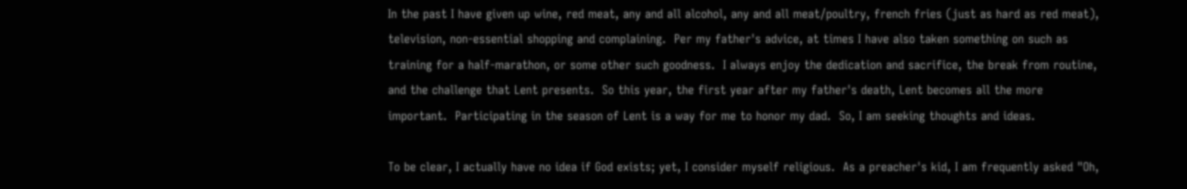In the past I have given up wine, red meat, any and all alcohol, any and all meat/poultry, french fries (just as hard as red meat), television, non-essential shopping and complaining.  Per my father's advice, at times I have also taken something on such as training for a half-marathon, or some other such goodness.  I always enjoy the dedication and sacrifice, the break from routine, and the challenge that Lent presents.  So this year, the first year after my father's death, Lent becomes all the more important.  Participating in the season of Lent is a way for me to honor my dad.  So, I am seeking thoughts and ideas.

To be clear, I actually have no idea if God exists; yet, I consider myself religious.  As a preacher's kid, I am frequently asked "Oh,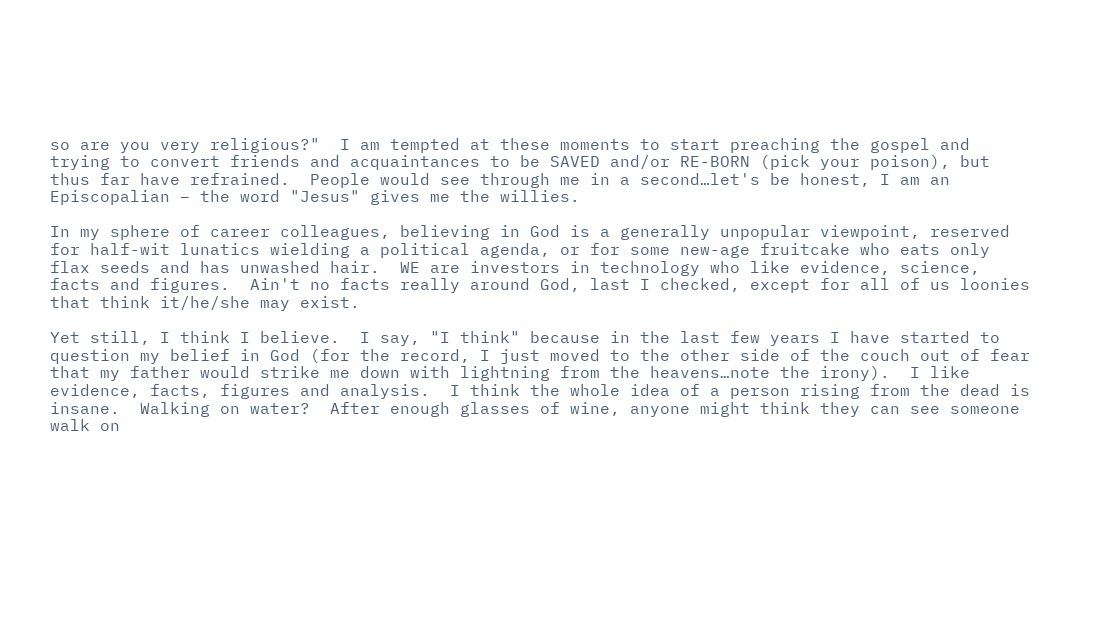so are you very religious?"  I am tempted at these moments to start preaching the gospel and trying to convert friends and acquaintances to be SAVED and/or RE-BORN (pick your poison), but thus far have refrained.  People would see through me in a second…let's be honest, I am an Episcopalian – the word "Jesus" gives me the willies.

In my sphere of career colleagues, believing in God is a generally unpopular viewpoint, reserved for half-wit lunatics wielding a political agenda, or for some new-age fruitcake who eats only flax seeds and has unwashed hair.  WE are investors in technology who like evidence, science, facts and figures.  Ain't no facts really around God, last I checked, except for all of us loonies that think it/he/she may exist.

Yet still, I think I believe.  I say, "I think" because in the last few years I have started to question my belief in God (for the record, I just moved to the other side of the couch out of fear that my father would strike me down with lightning from the heavens…note the irony).  I like evidence, facts, figures and analysis.  I think the whole idea of a person rising from the dead is insane.  Walking on water?  After enough glasses of wine, anyone might think they can see someone walk on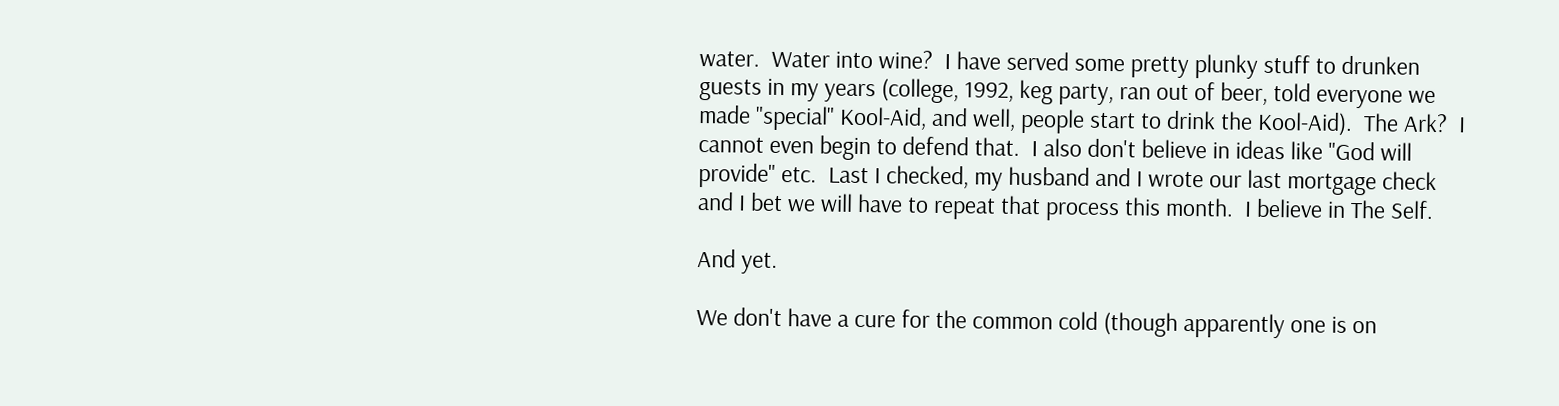water.  Water into wine?  I have served some pretty plunky stuff to drunken guests in my years (college, 1992, keg party, ran out of beer, told everyone we made "special" Kool-Aid, and well, people start to drink the Kool-Aid).  The Ark?  I cannot even begin to defend that.  I also don't believe in ideas like "God will provide" etc.  Last I checked, my husband and I wrote our last mortgage check and I bet we will have to repeat that process this month.  I believe in The Self.

And yet.

We don't have a cure for the common cold (though apparently one is on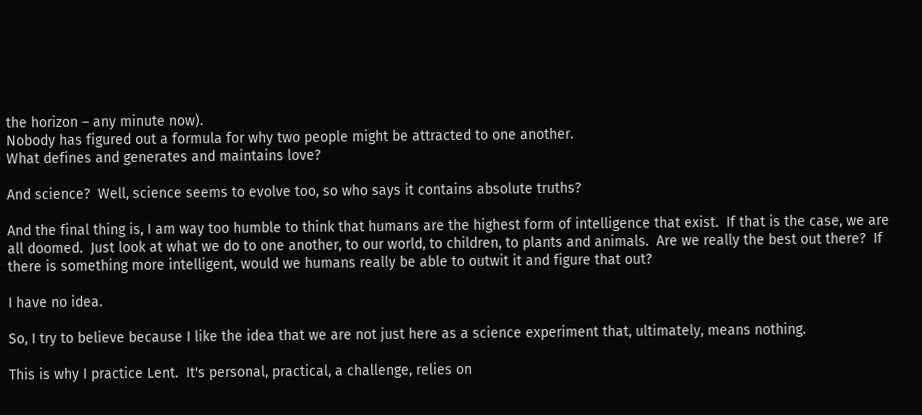the horizon – any minute now).
Nobody has figured out a formula for why two people might be attracted to one another.
What defines and generates and maintains love?

And science?  Well, science seems to evolve too, so who says it contains absolute truths?

And the final thing is, I am way too humble to think that humans are the highest form of intelligence that exist.  If that is the case, we are all doomed.  Just look at what we do to one another, to our world, to children, to plants and animals.  Are we really the best out there?  If there is something more intelligent, would we humans really be able to outwit it and figure that out?

I have no idea.

So, I try to believe because I like the idea that we are not just here as a science experiment that, ultimately, means nothing.

This is why I practice Lent.  It's personal, practical, a challenge, relies on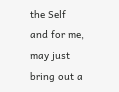the Self and for me, may just bring out a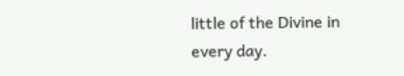little of the Divine in every day.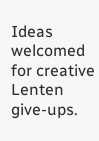Ideas welcomed for creative Lenten give-ups.